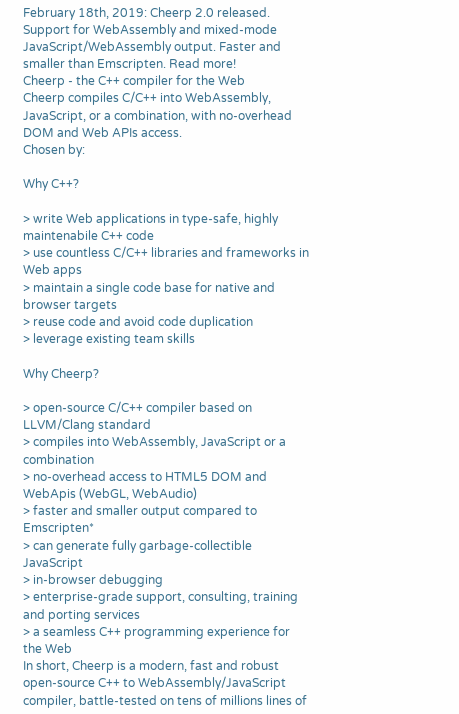February 18th, 2019: Cheerp 2.0 released. Support for WebAssembly and mixed-mode JavaScript/WebAssembly output. Faster and smaller than Emscripten. Read more!
Cheerp - the C++ compiler for the Web
Cheerp compiles C/C++ into WebAssembly, JavaScript, or a combination, with no-overhead DOM and Web APIs access.
Chosen by:

Why C++?

> write Web applications in type-safe, highly maintenabile C++ code
> use countless C/C++ libraries and frameworks in Web apps
> maintain a single code base for native and browser targets
> reuse code and avoid code duplication
> leverage existing team skills

Why Cheerp?

> open-source C/C++ compiler based on LLVM/Clang standard
> compiles into WebAssembly, JavaScript or a combination
> no-overhead access to HTML5 DOM and WebApis (WebGL, WebAudio)
> faster and smaller output compared to Emscripten*
> can generate fully garbage-collectible JavaScript
> in-browser debugging
> enterprise-grade support, consulting, training and porting services
> a seamless C++ programming experience for the Web
In short, Cheerp is a modern, fast and robust open-source C++ to WebAssembly/JavaScript compiler, battle-tested on tens of millions lines of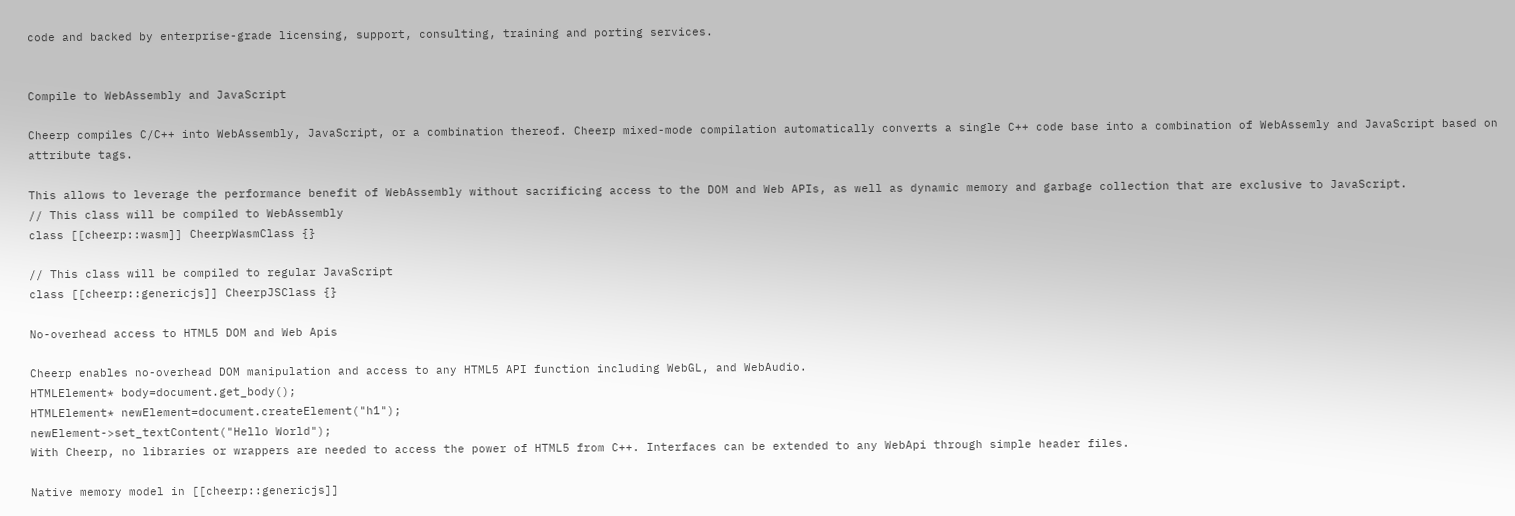code and backed by enterprise-grade licensing, support, consulting, training and porting services.


Compile to WebAssembly and JavaScript

Cheerp compiles C/C++ into WebAssembly, JavaScript, or a combination thereof. Cheerp mixed-mode compilation automatically converts a single C++ code base into a combination of WebAssemly and JavaScript based on attribute tags.

This allows to leverage the performance benefit of WebAssembly without sacrificing access to the DOM and Web APIs, as well as dynamic memory and garbage collection that are exclusive to JavaScript.
// This class will be compiled to WebAssembly
class [[cheerp::wasm]] CheerpWasmClass {}

// This class will be compiled to regular JavaScript
class [[cheerp::genericjs]] CheerpJSClass {}

No-overhead access to HTML5 DOM and Web Apis

Cheerp enables no-overhead DOM manipulation and access to any HTML5 API function including WebGL, and WebAudio.
HTMLElement* body=document.get_body();
HTMLElement* newElement=document.createElement("h1");
newElement->set_textContent("Hello World");
With Cheerp, no libraries or wrappers are needed to access the power of HTML5 from C++. Interfaces can be extended to any WebApi through simple header files.

Native memory model in [[cheerp::genericjs]]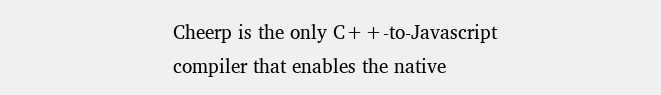Cheerp is the only C++-to-Javascript compiler that enables the native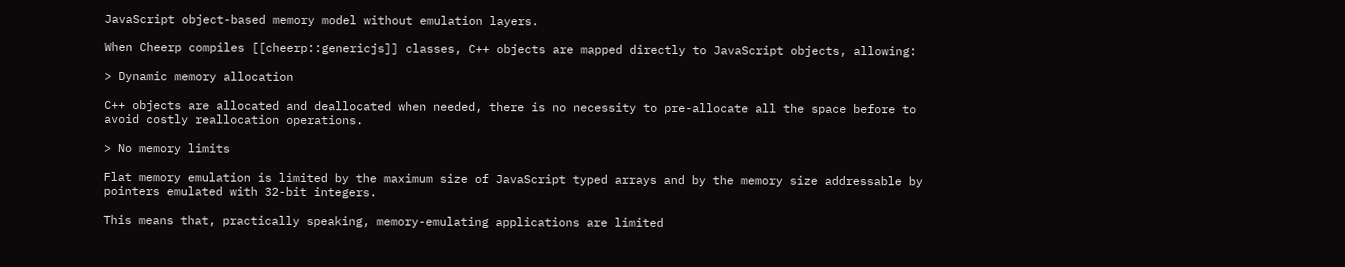JavaScript object-based memory model without emulation layers.

When Cheerp compiles [[cheerp::genericjs]] classes, C++ objects are mapped directly to JavaScript objects, allowing:

> Dynamic memory allocation

C++ objects are allocated and deallocated when needed, there is no necessity to pre-allocate all the space before to avoid costly reallocation operations.

> No memory limits

Flat memory emulation is limited by the maximum size of JavaScript typed arrays and by the memory size addressable by pointers emulated with 32-bit integers.

This means that, practically speaking, memory-emulating applications are limited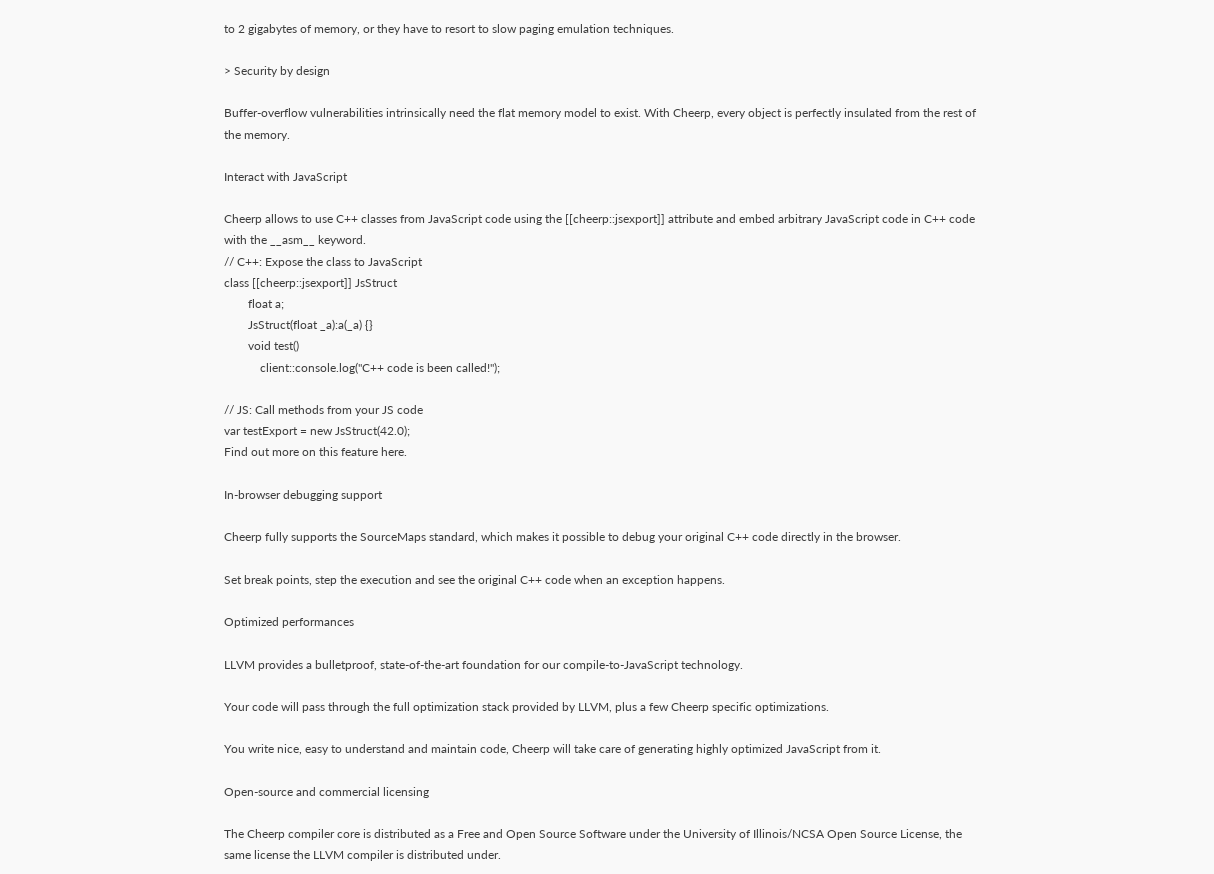to 2 gigabytes of memory, or they have to resort to slow paging emulation techniques.

> Security by design

Buffer-overflow vulnerabilities intrinsically need the flat memory model to exist. With Cheerp, every object is perfectly insulated from the rest of the memory.

Interact with JavaScript

Cheerp allows to use C++ classes from JavaScript code using the [[cheerp::jsexport]] attribute and embed arbitrary JavaScript code in C++ code with the __asm__ keyword.
// C++: Expose the class to JavaScript
class [[cheerp::jsexport]] JsStruct
        float a;
        JsStruct(float _a):a(_a) {}
        void test()
            client::console.log("C++ code is been called!");

// JS: Call methods from your JS code
var testExport = new JsStruct(42.0);
Find out more on this feature here.

In-browser debugging support

Cheerp fully supports the SourceMaps standard, which makes it possible to debug your original C++ code directly in the browser.

Set break points, step the execution and see the original C++ code when an exception happens.

Optimized performances

LLVM provides a bulletproof, state-of-the-art foundation for our compile-to-JavaScript technology.

Your code will pass through the full optimization stack provided by LLVM, plus a few Cheerp specific optimizations.

You write nice, easy to understand and maintain code, Cheerp will take care of generating highly optimized JavaScript from it.

Open-source and commercial licensing

The Cheerp compiler core is distributed as a Free and Open Source Software under the University of Illinois/NCSA Open Source License, the same license the LLVM compiler is distributed under.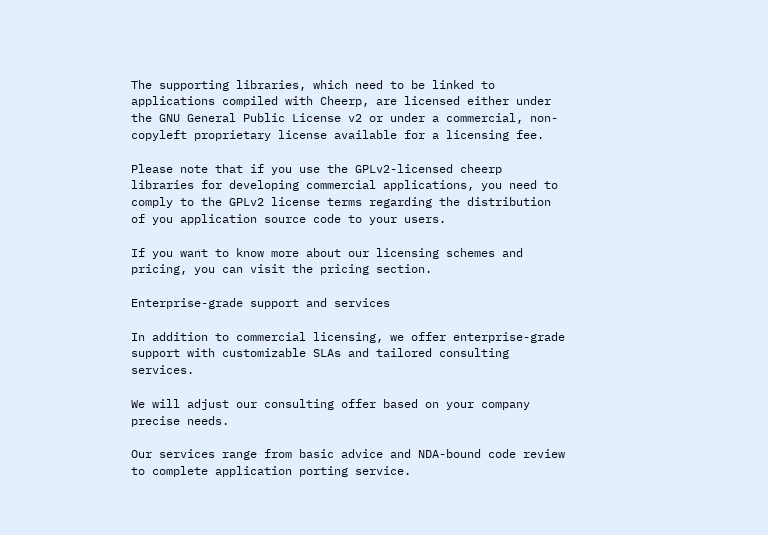The supporting libraries, which need to be linked to applications compiled with Cheerp, are licensed either under the GNU General Public License v2 or under a commercial, non-copyleft proprietary license available for a licensing fee.

Please note that if you use the GPLv2-licensed cheerp libraries for developing commercial applications, you need to comply to the GPLv2 license terms regarding the distribution of you application source code to your users.

If you want to know more about our licensing schemes and pricing, you can visit the pricing section.

Enterprise-grade support and services

In addition to commercial licensing, we offer enterprise-grade support with customizable SLAs and tailored consulting services.

We will adjust our consulting offer based on your company precise needs.

Our services range from basic advice and NDA-bound code review to complete application porting service.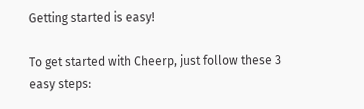Getting started is easy!

To get started with Cheerp, just follow these 3 easy steps: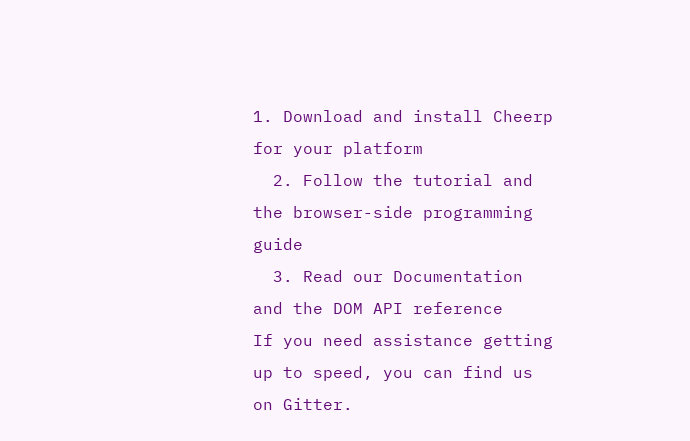1. Download and install Cheerp for your platform
  2. Follow the tutorial and the browser-side programming guide
  3. Read our Documentation and the DOM API reference
If you need assistance getting up to speed, you can find us on Gitter.